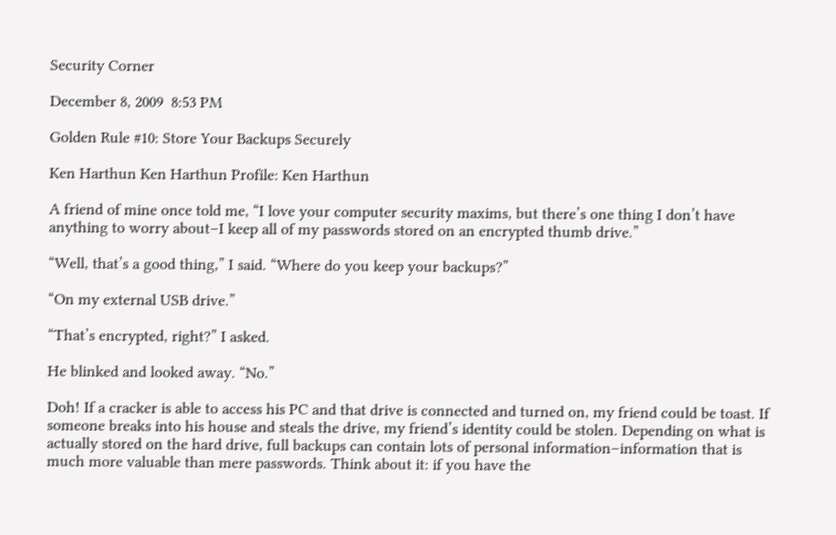Security Corner

December 8, 2009  8:53 PM

Golden Rule #10: Store Your Backups Securely

Ken Harthun Ken Harthun Profile: Ken Harthun

A friend of mine once told me, “I love your computer security maxims, but there’s one thing I don’t have anything to worry about–I keep all of my passwords stored on an encrypted thumb drive.”

“Well, that’s a good thing,” I said. “Where do you keep your backups?”

“On my external USB drive.”

“That’s encrypted, right?” I asked.

He blinked and looked away. “No.”

Doh! If a cracker is able to access his PC and that drive is connected and turned on, my friend could be toast. If someone breaks into his house and steals the drive, my friend’s identity could be stolen. Depending on what is actually stored on the hard drive, full backups can contain lots of personal information–information that is much more valuable than mere passwords. Think about it: if you have the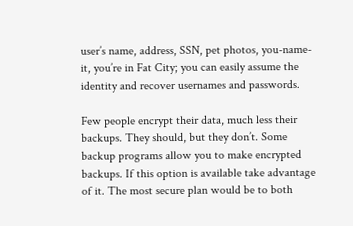user’s name, address, SSN, pet photos, you-name-it, you’re in Fat City; you can easily assume the identity and recover usernames and passwords.

Few people encrypt their data, much less their backups. They should, but they don’t. Some backup programs allow you to make encrypted backups. If this option is available take advantage of it. The most secure plan would be to both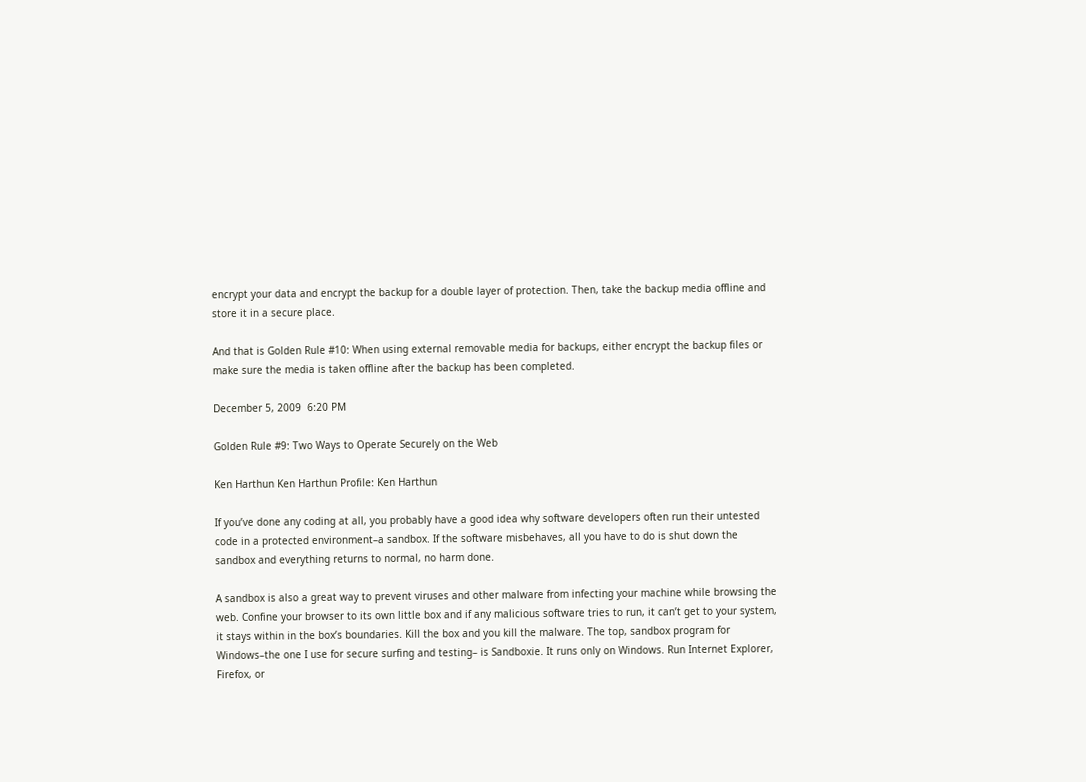encrypt your data and encrypt the backup for a double layer of protection. Then, take the backup media offline and store it in a secure place.

And that is Golden Rule #10: When using external removable media for backups, either encrypt the backup files or make sure the media is taken offline after the backup has been completed.

December 5, 2009  6:20 PM

Golden Rule #9: Two Ways to Operate Securely on the Web

Ken Harthun Ken Harthun Profile: Ken Harthun

If you’ve done any coding at all, you probably have a good idea why software developers often run their untested code in a protected environment–a sandbox. If the software misbehaves, all you have to do is shut down the sandbox and everything returns to normal, no harm done.

A sandbox is also a great way to prevent viruses and other malware from infecting your machine while browsing the web. Confine your browser to its own little box and if any malicious software tries to run, it can’t get to your system, it stays within in the box’s boundaries. Kill the box and you kill the malware. The top, sandbox program for Windows–the one I use for secure surfing and testing– is Sandboxie. It runs only on Windows. Run Internet Explorer, Firefox, or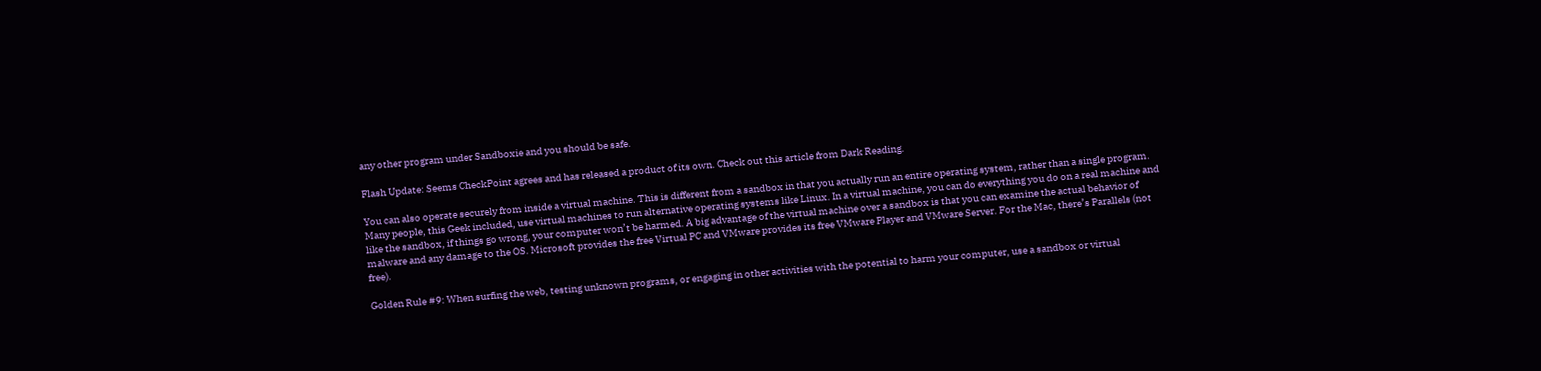any other program under Sandboxie and you should be safe.

Flash Update: Seems CheckPoint agrees and has released a product of its own. Check out this article from Dark Reading.

You can also operate securely from inside a virtual machine. This is different from a sandbox in that you actually run an entire operating system, rather than a single program. Many people, this Geek included, use virtual machines to run alternative operating systems like Linux. In a virtual machine, you can do everything you do on a real machine and like the sandbox, if things go wrong, your computer won’t be harmed. A big advantage of the virtual machine over a sandbox is that you can examine the actual behavior of malware and any damage to the OS. Microsoft provides the free Virtual PC and VMware provides its free VMware Player and VMware Server. For the Mac, there’s Parallels (not free).

Golden Rule #9: When surfing the web, testing unknown programs, or engaging in other activities with the potential to harm your computer, use a sandbox or virtual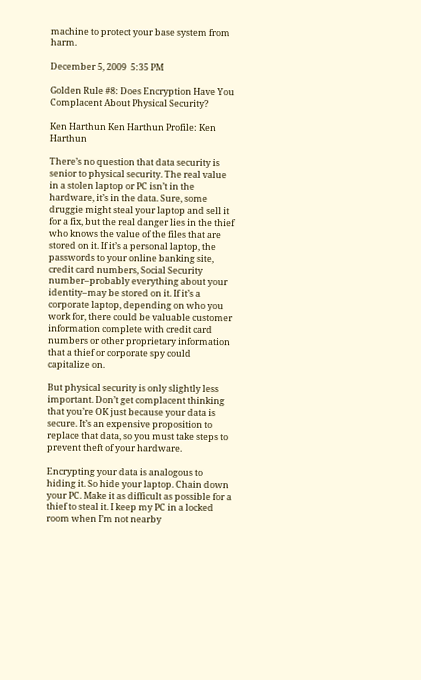machine to protect your base system from harm.

December 5, 2009  5:35 PM

Golden Rule #8: Does Encryption Have You Complacent About Physical Security?

Ken Harthun Ken Harthun Profile: Ken Harthun

There’s no question that data security is senior to physical security. The real value in a stolen laptop or PC isn’t in the hardware, it’s in the data. Sure, some druggie might steal your laptop and sell it for a fix, but the real danger lies in the thief who knows the value of the files that are stored on it. If it’s a personal laptop, the passwords to your online banking site, credit card numbers, Social Security number–probably everything about your identity–may be stored on it. If it’s a corporate laptop, depending on who you work for, there could be valuable customer information complete with credit card numbers or other proprietary information that a thief or corporate spy could capitalize on.

But physical security is only slightly less important. Don’t get complacent thinking that you’re OK just because your data is secure. It’s an expensive proposition to replace that data, so you must take steps to prevent theft of your hardware.

Encrypting your data is analogous to hiding it. So hide your laptop. Chain down your PC. Make it as difficult as possible for a thief to steal it. I keep my PC in a locked room when I’m not nearby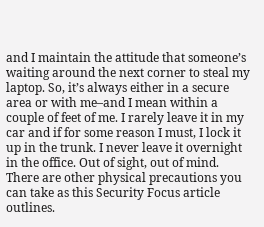and I maintain the attitude that someone’s waiting around the next corner to steal my laptop. So, it’s always either in a secure area or with me–and I mean within a couple of feet of me. I rarely leave it in my car and if for some reason I must, I lock it up in the trunk. I never leave it overnight in the office. Out of sight, out of mind. There are other physical precautions you can take as this Security Focus article outlines.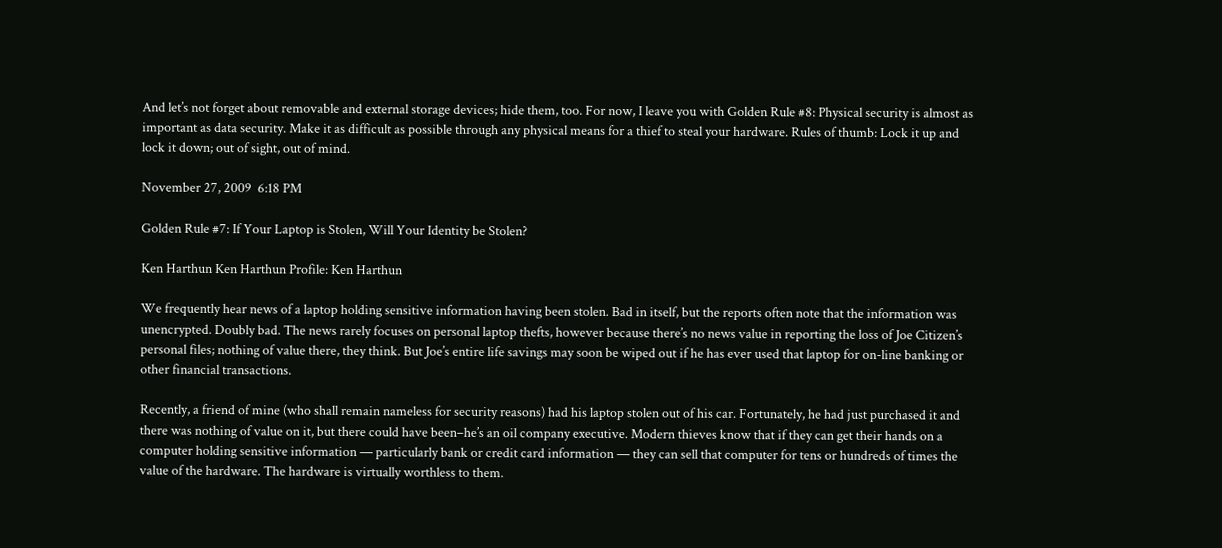And let’s not forget about removable and external storage devices; hide them, too. For now, I leave you with Golden Rule #8: Physical security is almost as important as data security. Make it as difficult as possible through any physical means for a thief to steal your hardware. Rules of thumb: Lock it up and lock it down; out of sight, out of mind.

November 27, 2009  6:18 PM

Golden Rule #7: If Your Laptop is Stolen, Will Your Identity be Stolen?

Ken Harthun Ken Harthun Profile: Ken Harthun

We frequently hear news of a laptop holding sensitive information having been stolen. Bad in itself, but the reports often note that the information was unencrypted. Doubly bad. The news rarely focuses on personal laptop thefts, however because there’s no news value in reporting the loss of Joe Citizen’s personal files; nothing of value there, they think. But Joe’s entire life savings may soon be wiped out if he has ever used that laptop for on-line banking or other financial transactions.

Recently, a friend of mine (who shall remain nameless for security reasons) had his laptop stolen out of his car. Fortunately, he had just purchased it and there was nothing of value on it, but there could have been–he’s an oil company executive. Modern thieves know that if they can get their hands on a computer holding sensitive information — particularly bank or credit card information — they can sell that computer for tens or hundreds of times the value of the hardware. The hardware is virtually worthless to them.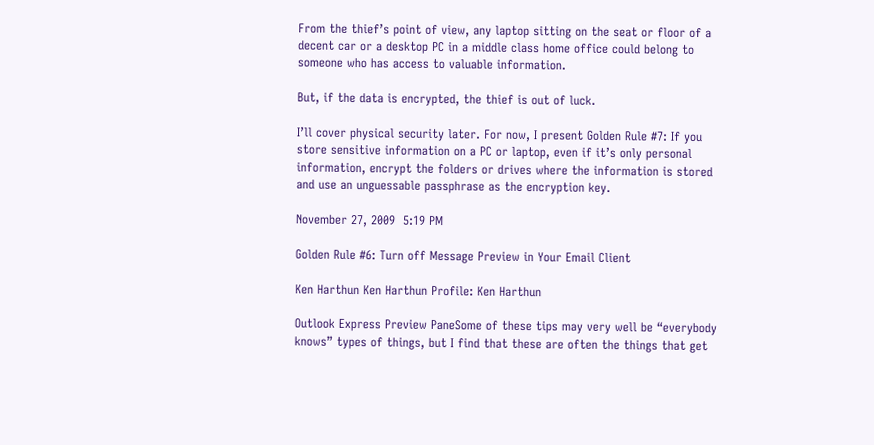From the thief’s point of view, any laptop sitting on the seat or floor of a decent car or a desktop PC in a middle class home office could belong to someone who has access to valuable information.

But, if the data is encrypted, the thief is out of luck.

I’ll cover physical security later. For now, I present Golden Rule #7: If you store sensitive information on a PC or laptop, even if it’s only personal information, encrypt the folders or drives where the information is stored and use an unguessable passphrase as the encryption key.

November 27, 2009  5:19 PM

Golden Rule #6: Turn off Message Preview in Your Email Client

Ken Harthun Ken Harthun Profile: Ken Harthun

Outlook Express Preview PaneSome of these tips may very well be “everybody knows” types of things, but I find that these are often the things that get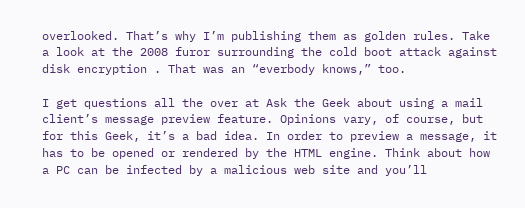overlooked. That’s why I’m publishing them as golden rules. Take a look at the 2008 furor surrounding the cold boot attack against disk encryption . That was an “everbody knows,” too.

I get questions all the over at Ask the Geek about using a mail client’s message preview feature. Opinions vary, of course, but for this Geek, it’s a bad idea. In order to preview a message, it has to be opened or rendered by the HTML engine. Think about how a PC can be infected by a malicious web site and you’ll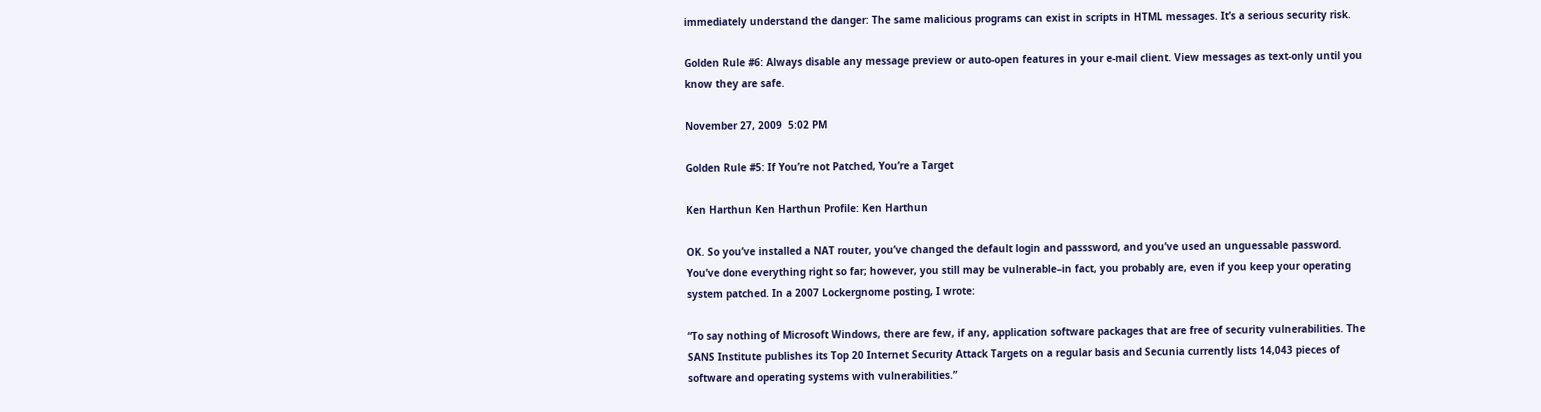immediately understand the danger: The same malicious programs can exist in scripts in HTML messages. It’s a serious security risk.

Golden Rule #6: Always disable any message preview or auto-open features in your e-mail client. View messages as text-only until you know they are safe.

November 27, 2009  5:02 PM

Golden Rule #5: If You’re not Patched, You’re a Target

Ken Harthun Ken Harthun Profile: Ken Harthun

OK. So you’ve installed a NAT router, you’ve changed the default login and passsword, and you’ve used an unguessable password. You’ve done everything right so far; however, you still may be vulnerable–in fact, you probably are, even if you keep your operating system patched. In a 2007 Lockergnome posting, I wrote:

“To say nothing of Microsoft Windows, there are few, if any, application software packages that are free of security vulnerabilities. The SANS Institute publishes its Top 20 Internet Security Attack Targets on a regular basis and Secunia currently lists 14,043 pieces of software and operating systems with vulnerabilities.”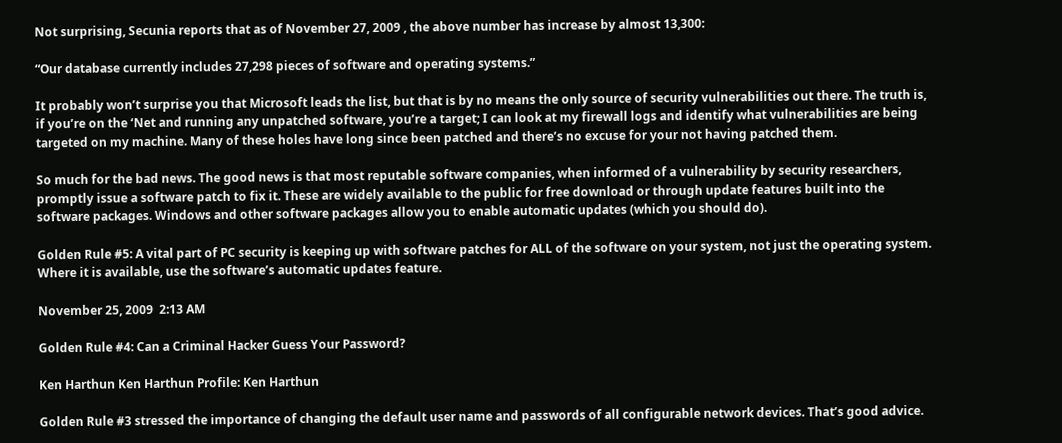Not surprising, Secunia reports that as of November 27, 2009 , the above number has increase by almost 13,300:

“Our database currently includes 27,298 pieces of software and operating systems.”

It probably won’t surprise you that Microsoft leads the list, but that is by no means the only source of security vulnerabilities out there. The truth is, if you’re on the ‘Net and running any unpatched software, you’re a target; I can look at my firewall logs and identify what vulnerabilities are being targeted on my machine. Many of these holes have long since been patched and there’s no excuse for your not having patched them.

So much for the bad news. The good news is that most reputable software companies, when informed of a vulnerability by security researchers, promptly issue a software patch to fix it. These are widely available to the public for free download or through update features built into the software packages. Windows and other software packages allow you to enable automatic updates (which you should do).

Golden Rule #5: A vital part of PC security is keeping up with software patches for ALL of the software on your system, not just the operating system. Where it is available, use the software’s automatic updates feature.

November 25, 2009  2:13 AM

Golden Rule #4: Can a Criminal Hacker Guess Your Password?

Ken Harthun Ken Harthun Profile: Ken Harthun

Golden Rule #3 stressed the importance of changing the default user name and passwords of all configurable network devices. That’s good advice.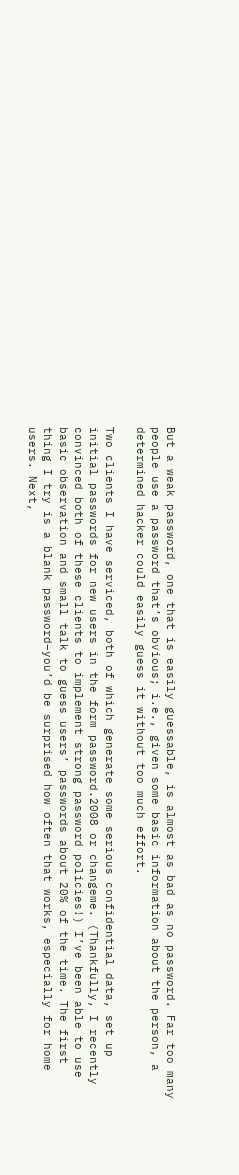But a weak password, one that is easily guessable, is almost as bad as no password. Far too many people use a password that’s obvious; i.e., given some basic information about the person, a determined hacker could easily guess it without too much effort.

Two clients I have serviced, both of which generate some serious confidential data, set up initial passwords for new users in the form password.2008 or changeme. (Thankfully, I recently convinced both of these clients to implement strong password policies!) I’ve been able to use basic observation and small talk to guess users’ passwords about 20% of the time. The first thing I try is a blank password–you’d be surprised how often that works, especially for home users. Next,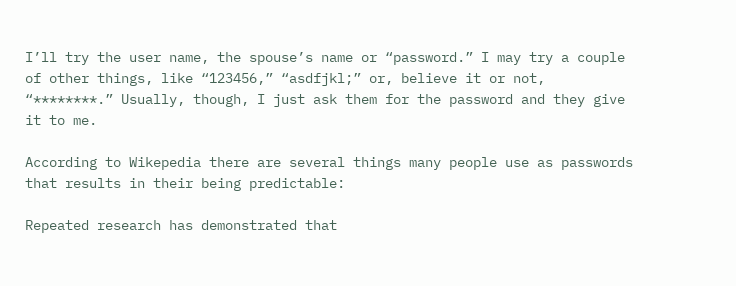I’ll try the user name, the spouse’s name or “password.” I may try a couple of other things, like “123456,” “asdfjkl;” or, believe it or not, “********.” Usually, though, I just ask them for the password and they give it to me.

According to Wikepedia there are several things many people use as passwords that results in their being predictable:

Repeated research has demonstrated that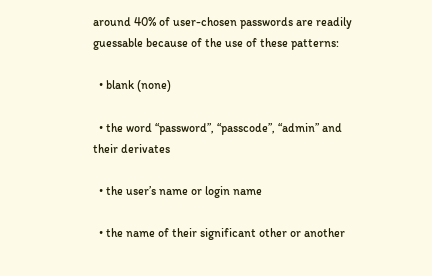around 40% of user-chosen passwords are readily guessable because of the use of these patterns:

  • blank (none)

  • the word “password”, “passcode”, “admin” and their derivates

  • the user’s name or login name

  • the name of their significant other or another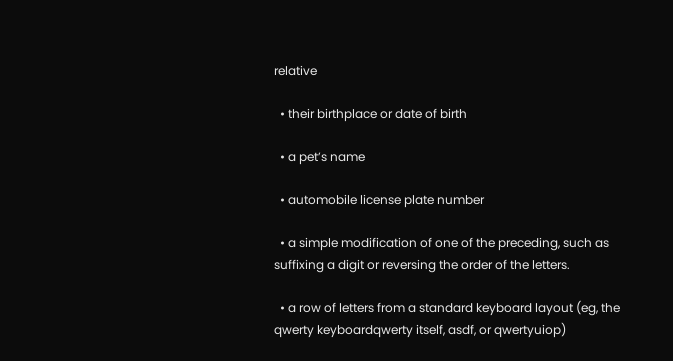relative

  • their birthplace or date of birth

  • a pet’s name

  • automobile license plate number

  • a simple modification of one of the preceding, such as suffixing a digit or reversing the order of the letters.

  • a row of letters from a standard keyboard layout (eg, the qwerty keyboardqwerty itself, asdf, or qwertyuiop)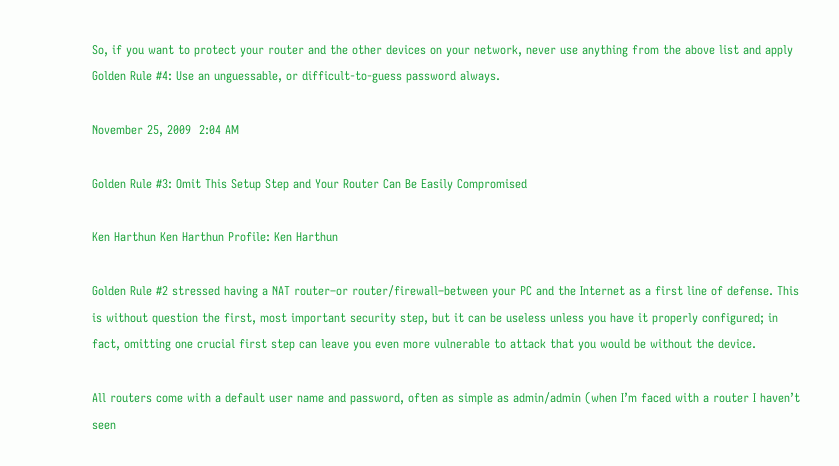So, if you want to protect your router and the other devices on your network, never use anything from the above list and apply Golden Rule #4: Use an unguessable, or difficult-to-guess password always.

November 25, 2009  2:04 AM

Golden Rule #3: Omit This Setup Step and Your Router Can Be Easily Compromised

Ken Harthun Ken Harthun Profile: Ken Harthun

Golden Rule #2 stressed having a NAT router–or router/firewall–between your PC and the Internet as a first line of defense. This is without question the first, most important security step, but it can be useless unless you have it properly configured; in fact, omitting one crucial first step can leave you even more vulnerable to attack that you would be without the device.

All routers come with a default user name and password, often as simple as admin/admin (when I’m faced with a router I haven’t seen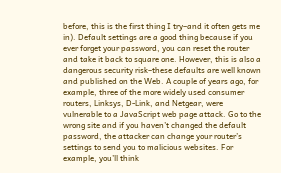before, this is the first thing I try–and it often gets me in). Default settings are a good thing because if you ever forget your password, you can reset the router and take it back to square one. However, this is also a dangerous security risk–these defaults are well known and published on the Web. A couple of years ago, for example, three of the more widely used consumer routers, Linksys, D-Link, and Netgear, were vulnerable to a JavaScript web page attack. Go to the wrong site and if you haven’t changed the default password, the attacker can change your router’s settings to send you to malicious websites. For example, you’ll think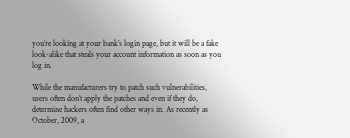you’re looking at your bank’s login page, but it will be a fake look-alike that steals your account information as soon as you log in.

While the manufacturers try to patch such vulnerabilities, users often don’t apply the patches and even if they do, determine hackers often find other ways in. As recently as October, 2009, a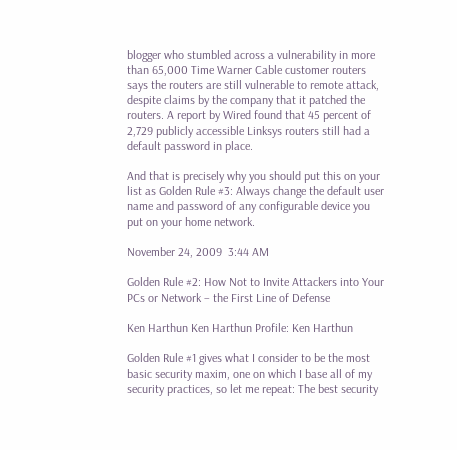blogger who stumbled across a vulnerability in more than 65,000 Time Warner Cable customer routers says the routers are still vulnerable to remote attack, despite claims by the company that it patched the routers. A report by Wired found that 45 percent of 2,729 publicly accessible Linksys routers still had a default password in place.

And that is precisely why you should put this on your list as Golden Rule #3: Always change the default user name and password of any configurable device you put on your home network.

November 24, 2009  3:44 AM

Golden Rule #2: How Not to Invite Attackers into Your PCs or Network – the First Line of Defense

Ken Harthun Ken Harthun Profile: Ken Harthun

Golden Rule #1 gives what I consider to be the most basic security maxim, one on which I base all of my security practices, so let me repeat: The best security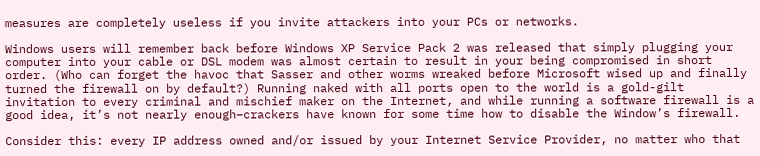measures are completely useless if you invite attackers into your PCs or networks.

Windows users will remember back before Windows XP Service Pack 2 was released that simply plugging your computer into your cable or DSL modem was almost certain to result in your being compromised in short order. (Who can forget the havoc that Sasser and other worms wreaked before Microsoft wised up and finally turned the firewall on by default?) Running naked with all ports open to the world is a gold-gilt invitation to every criminal and mischief maker on the Internet, and while running a software firewall is a good idea, it’s not nearly enough–crackers have known for some time how to disable the Window’s firewall.

Consider this: every IP address owned and/or issued by your Internet Service Provider, no matter who that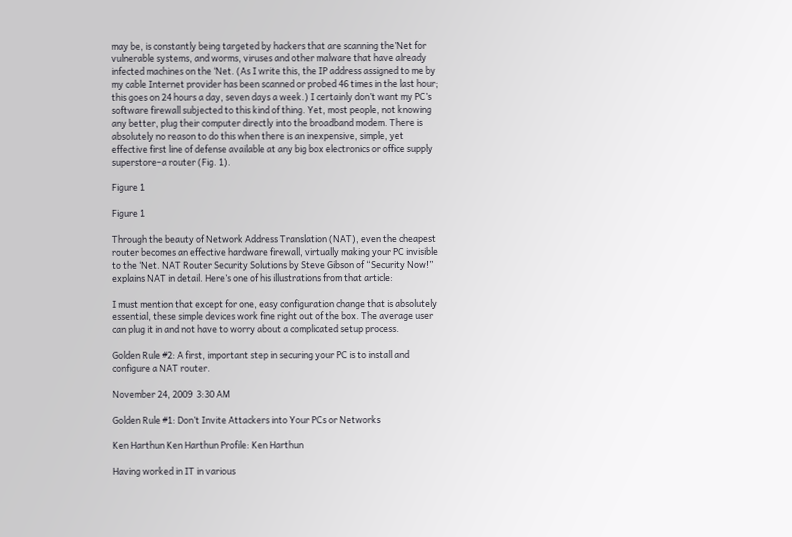may be, is constantly being targeted by hackers that are scanning the’Net for vulnerable systems, and worms, viruses and other malware that have already infected machines on the ‘Net. (As I write this, the IP address assigned to me by my cable Internet provider has been scanned or probed 46 times in the last hour; this goes on 24 hours a day, seven days a week.) I certainly don’t want my PC’s software firewall subjected to this kind of thing. Yet, most people, not knowing any better, plug their computer directly into the broadband modem. There is absolutely no reason to do this when there is an inexpensive, simple, yet effective first line of defense available at any big box electronics or office supply superstore–a router (Fig. 1).

Figure 1

Figure 1

Through the beauty of Network Address Translation (NAT), even the cheapest router becomes an effective hardware firewall, virtually making your PC invisible to the ‘Net. NAT Router Security Solutions by Steve Gibson of “Security Now!” explains NAT in detail. Here’s one of his illustrations from that article:

I must mention that except for one, easy configuration change that is absolutely essential, these simple devices work fine right out of the box. The average user can plug it in and not have to worry about a complicated setup process.

Golden Rule #2: A first, important step in securing your PC is to install and configure a NAT router.

November 24, 2009  3:30 AM

Golden Rule #1: Don’t Invite Attackers into Your PCs or Networks

Ken Harthun Ken Harthun Profile: Ken Harthun

Having worked in IT in various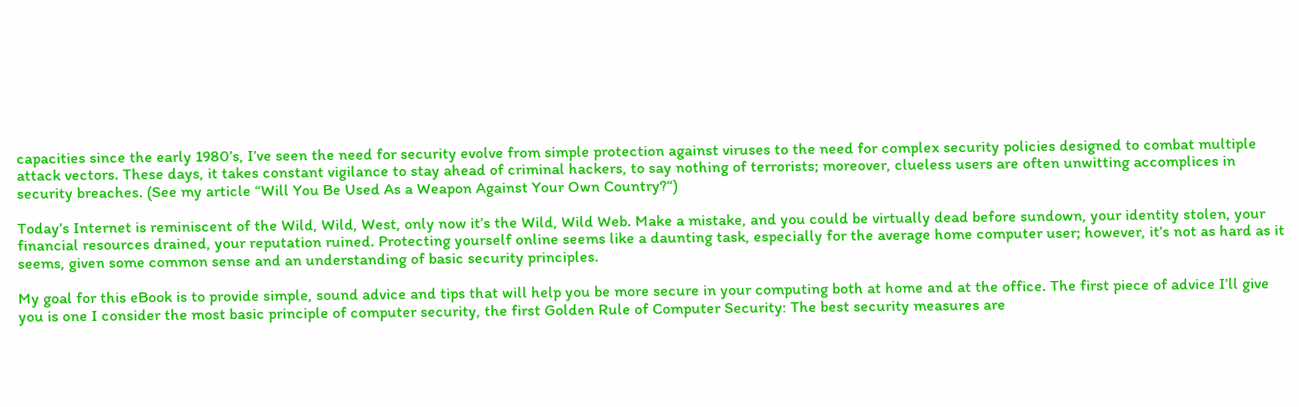capacities since the early 1980’s, I’ve seen the need for security evolve from simple protection against viruses to the need for complex security policies designed to combat multiple attack vectors. These days, it takes constant vigilance to stay ahead of criminal hackers, to say nothing of terrorists; moreover, clueless users are often unwitting accomplices in security breaches. (See my article “Will You Be Used As a Weapon Against Your Own Country?“)

Today’s Internet is reminiscent of the Wild, Wild, West, only now it’s the Wild, Wild Web. Make a mistake, and you could be virtually dead before sundown, your identity stolen, your financial resources drained, your reputation ruined. Protecting yourself online seems like a daunting task, especially for the average home computer user; however, it’s not as hard as it seems, given some common sense and an understanding of basic security principles.

My goal for this eBook is to provide simple, sound advice and tips that will help you be more secure in your computing both at home and at the office. The first piece of advice I’ll give you is one I consider the most basic principle of computer security, the first Golden Rule of Computer Security: The best security measures are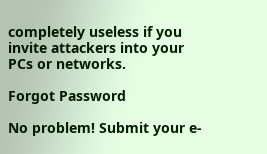completely useless if you invite attackers into your PCs or networks.

Forgot Password

No problem! Submit your e-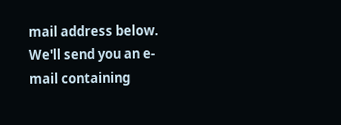mail address below. We'll send you an e-mail containing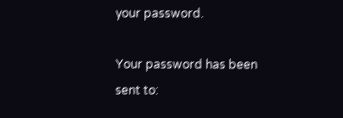your password.

Your password has been sent to: